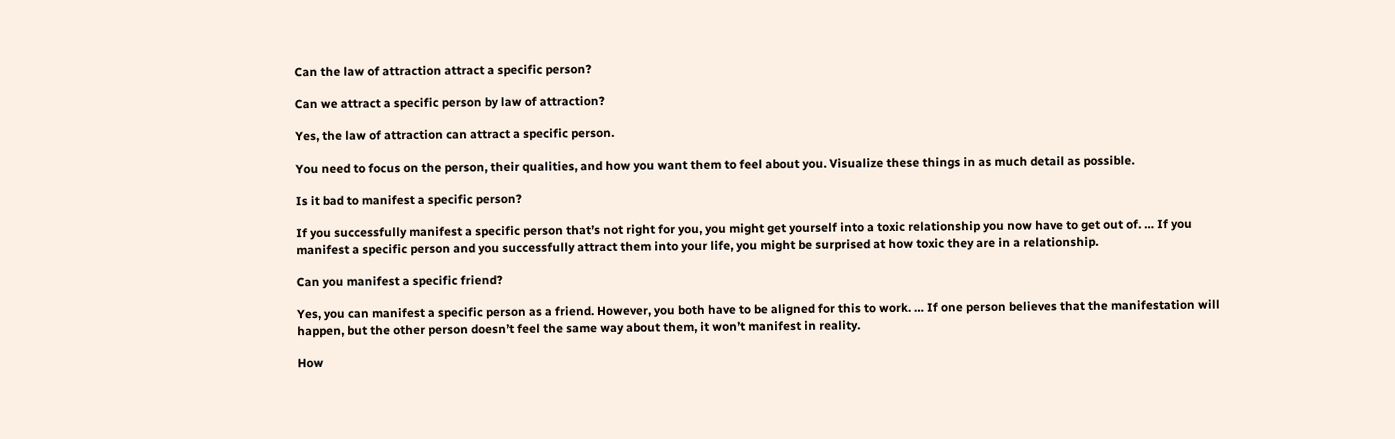Can the law of attraction attract a specific person?

Can we attract a specific person by law of attraction?

Yes, the law of attraction can attract a specific person.

You need to focus on the person, their qualities, and how you want them to feel about you. Visualize these things in as much detail as possible.

Is it bad to manifest a specific person?

If you successfully manifest a specific person that’s not right for you, you might get yourself into a toxic relationship you now have to get out of. … If you manifest a specific person and you successfully attract them into your life, you might be surprised at how toxic they are in a relationship.

Can you manifest a specific friend?

Yes, you can manifest a specific person as a friend. However, you both have to be aligned for this to work. … If one person believes that the manifestation will happen, but the other person doesn’t feel the same way about them, it won’t manifest in reality.

How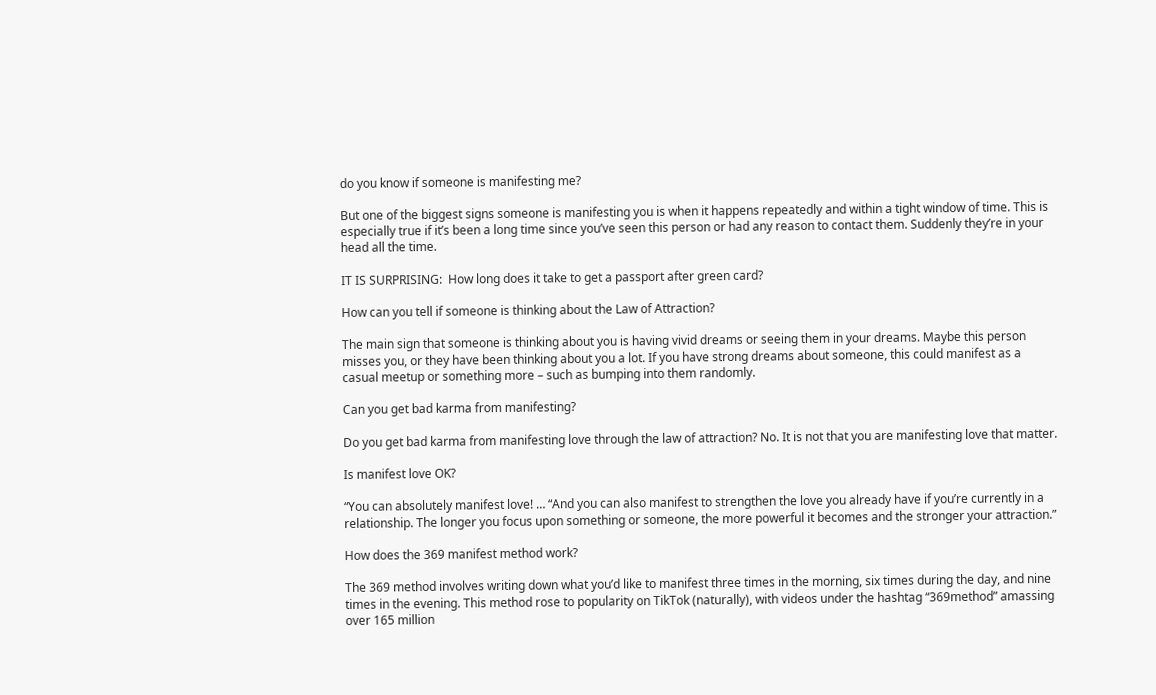do you know if someone is manifesting me?

But one of the biggest signs someone is manifesting you is when it happens repeatedly and within a tight window of time. This is especially true if it’s been a long time since you’ve seen this person or had any reason to contact them. Suddenly they’re in your head all the time.

IT IS SURPRISING:  How long does it take to get a passport after green card?

How can you tell if someone is thinking about the Law of Attraction?

The main sign that someone is thinking about you is having vivid dreams or seeing them in your dreams. Maybe this person misses you, or they have been thinking about you a lot. If you have strong dreams about someone, this could manifest as a casual meetup or something more – such as bumping into them randomly.

Can you get bad karma from manifesting?

Do you get bad karma from manifesting love through the law of attraction? No. It is not that you are manifesting love that matter.

Is manifest love OK?

“You can absolutely manifest love! … “And you can also manifest to strengthen the love you already have if you’re currently in a relationship. The longer you focus upon something or someone, the more powerful it becomes and the stronger your attraction.”

How does the 369 manifest method work?

The 369 method involves writing down what you’d like to manifest three times in the morning, six times during the day, and nine times in the evening. This method rose to popularity on TikTok (naturally), with videos under the hashtag “369method” amassing over 165 million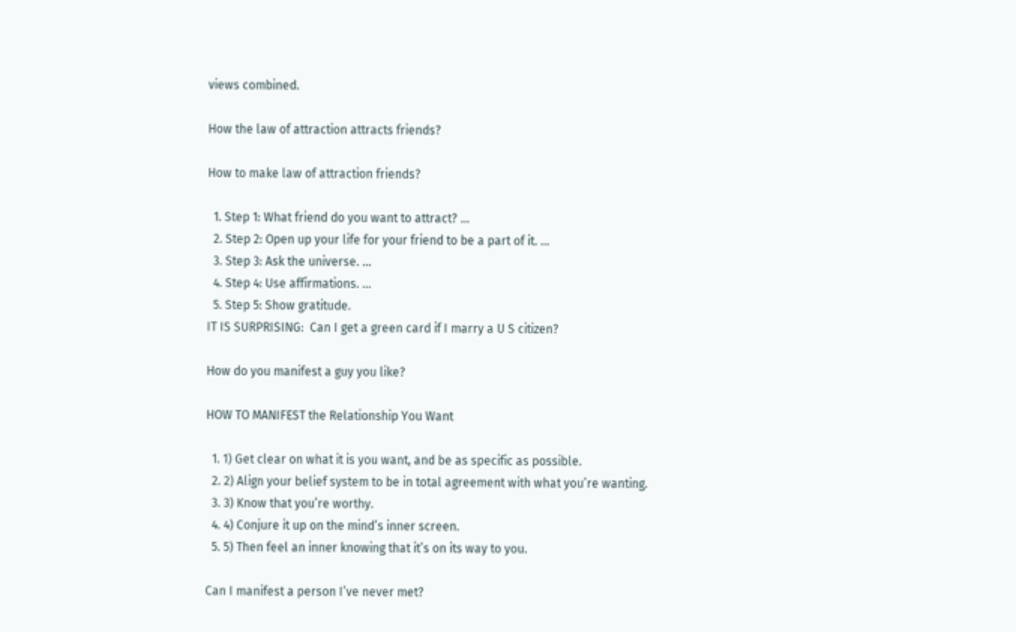views combined.

How the law of attraction attracts friends?

How to make law of attraction friends?

  1. Step 1: What friend do you want to attract? …
  2. Step 2: Open up your life for your friend to be a part of it. …
  3. Step 3: Ask the universe. …
  4. Step 4: Use affirmations. …
  5. Step 5: Show gratitude.
IT IS SURPRISING:  Can I get a green card if I marry a U S citizen?

How do you manifest a guy you like?

HOW TO MANIFEST the Relationship You Want

  1. 1) Get clear on what it is you want, and be as specific as possible.
  2. 2) Align your belief system to be in total agreement with what you’re wanting.
  3. 3) Know that you’re worthy.
  4. 4) Conjure it up on the mind’s inner screen.
  5. 5) Then feel an inner knowing that it’s on its way to you.

Can I manifest a person I’ve never met?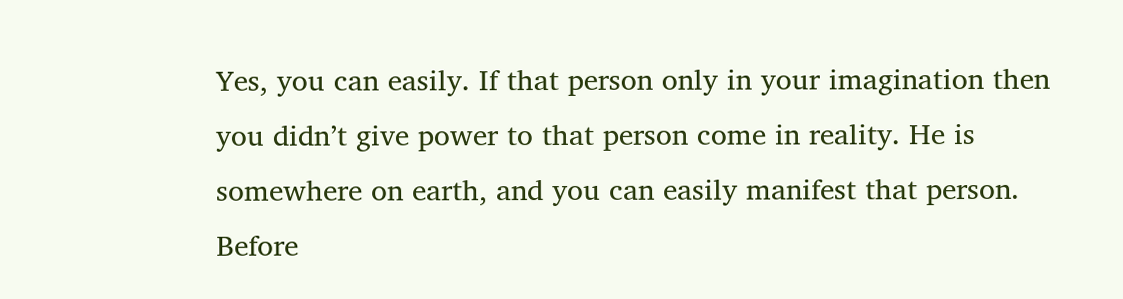Yes, you can easily. If that person only in your imagination then you didn’t give power to that person come in reality. He is somewhere on earth, and you can easily manifest that person. Before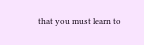that you must learn to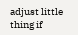adjust little thing if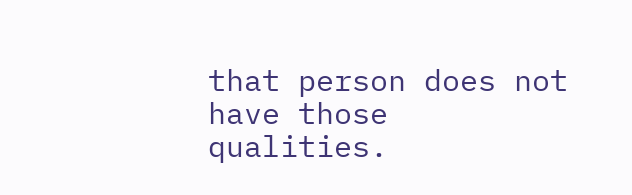that person does not have those qualities.